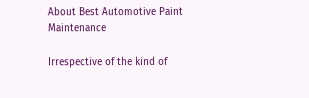About Best Automotive Paint Maintenance

Irrespective of the kind of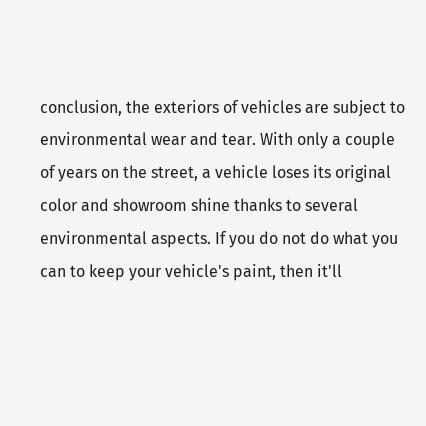conclusion, the exteriors of vehicles are subject to environmental wear and tear. With only a couple of years on the street, a vehicle loses its original color and showroom shine thanks to several environmental aspects. If you do not do what you can to keep your vehicle's paint, then it'll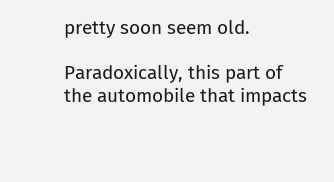pretty soon seem old.

Paradoxically, this part of the automobile that impacts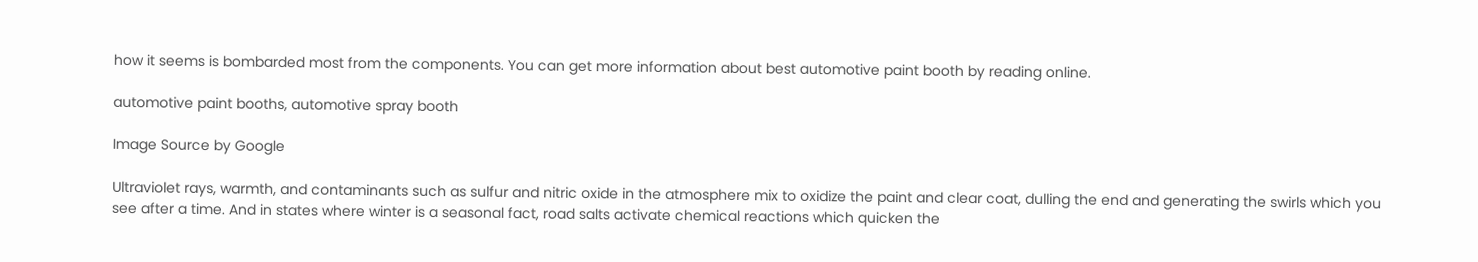how it seems is bombarded most from the components. You can get more information about best automotive paint booth by reading online.

automotive paint booths, automotive spray booth

Image Source by Google

Ultraviolet rays, warmth, and contaminants such as sulfur and nitric oxide in the atmosphere mix to oxidize the paint and clear coat, dulling the end and generating the swirls which you see after a time. And in states where winter is a seasonal fact, road salts activate chemical reactions which quicken the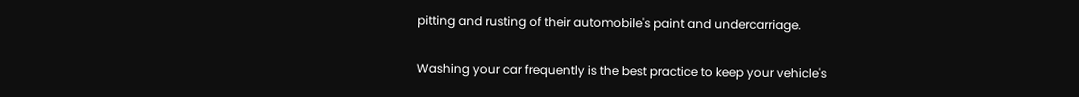pitting and rusting of their automobile's paint and undercarriage.

Washing your car frequently is the best practice to keep your vehicle's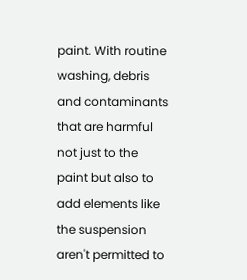paint. With routine washing, debris and contaminants that are harmful not just to the paint but also to add elements like the suspension aren't permitted to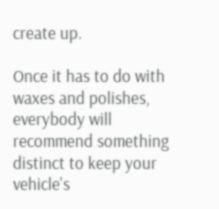create up.

Once it has to do with waxes and polishes, everybody will recommend something distinct to keep your vehicle's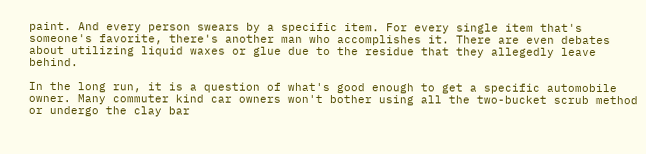paint. And every person swears by a specific item. For every single item that's someone's favorite, there's another man who accomplishes it. There are even debates about utilizing liquid waxes or glue due to the residue that they allegedly leave behind.

In the long run, it is a question of what's good enough to get a specific automobile owner. Many commuter kind car owners won't bother using all the two-bucket scrub method or undergo the clay bar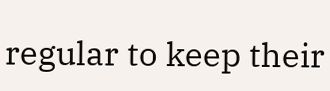regular to keep their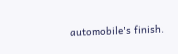automobile's finish.